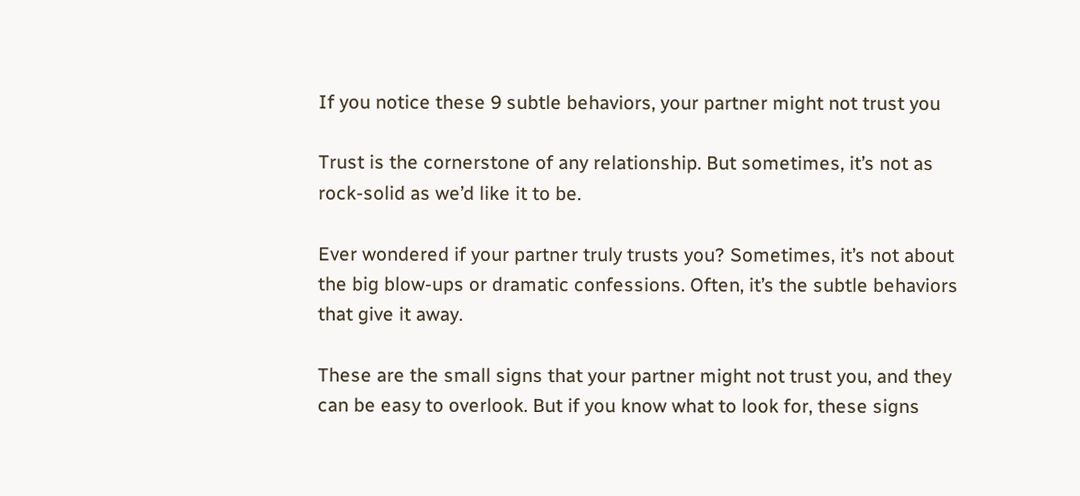If you notice these 9 subtle behaviors, your partner might not trust you

Trust is the cornerstone of any relationship. But sometimes, it’s not as rock-solid as we’d like it to be.

Ever wondered if your partner truly trusts you? Sometimes, it’s not about the big blow-ups or dramatic confessions. Often, it’s the subtle behaviors that give it away.

These are the small signs that your partner might not trust you, and they can be easy to overlook. But if you know what to look for, these signs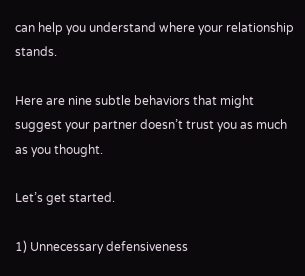can help you understand where your relationship stands.

Here are nine subtle behaviors that might suggest your partner doesn’t trust you as much as you thought.

Let’s get started.

1) Unnecessary defensiveness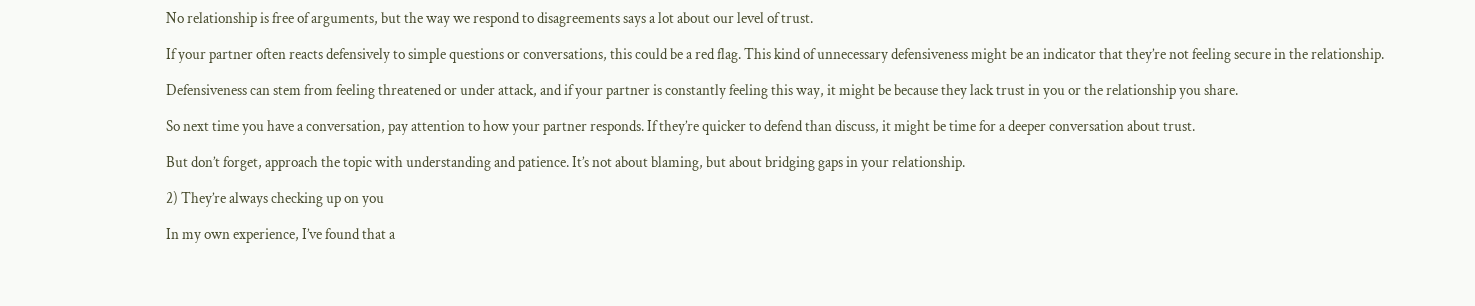No relationship is free of arguments, but the way we respond to disagreements says a lot about our level of trust.

If your partner often reacts defensively to simple questions or conversations, this could be a red flag. This kind of unnecessary defensiveness might be an indicator that they’re not feeling secure in the relationship.

Defensiveness can stem from feeling threatened or under attack, and if your partner is constantly feeling this way, it might be because they lack trust in you or the relationship you share.

So next time you have a conversation, pay attention to how your partner responds. If they’re quicker to defend than discuss, it might be time for a deeper conversation about trust.

But don’t forget, approach the topic with understanding and patience. It’s not about blaming, but about bridging gaps in your relationship.

2) They’re always checking up on you

In my own experience, I’ve found that a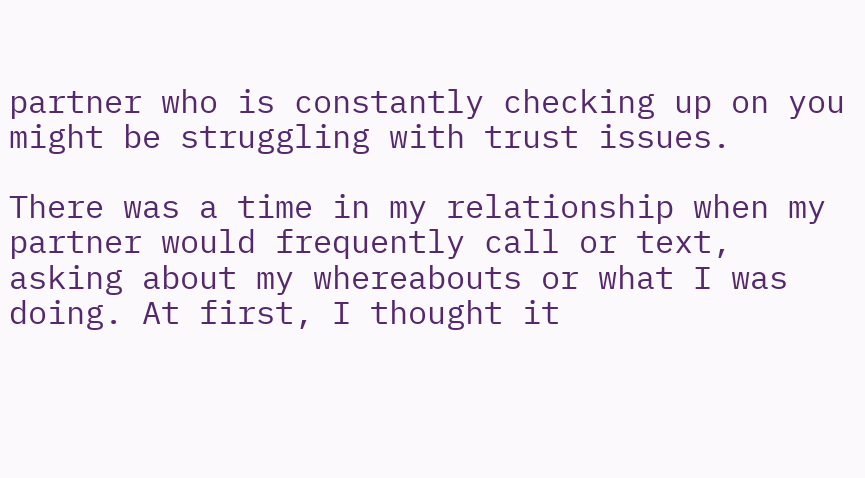partner who is constantly checking up on you might be struggling with trust issues.

There was a time in my relationship when my partner would frequently call or text, asking about my whereabouts or what I was doing. At first, I thought it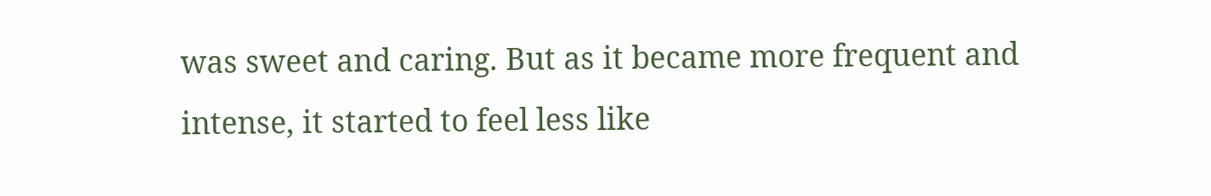was sweet and caring. But as it became more frequent and intense, it started to feel less like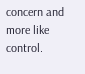concern and more like control.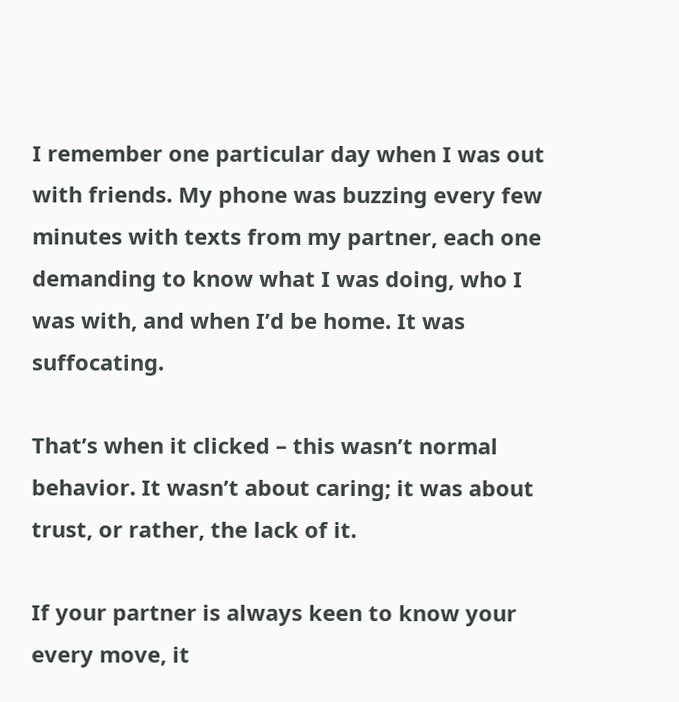I remember one particular day when I was out with friends. My phone was buzzing every few minutes with texts from my partner, each one demanding to know what I was doing, who I was with, and when I’d be home. It was suffocating.

That’s when it clicked – this wasn’t normal behavior. It wasn’t about caring; it was about trust, or rather, the lack of it.

If your partner is always keen to know your every move, it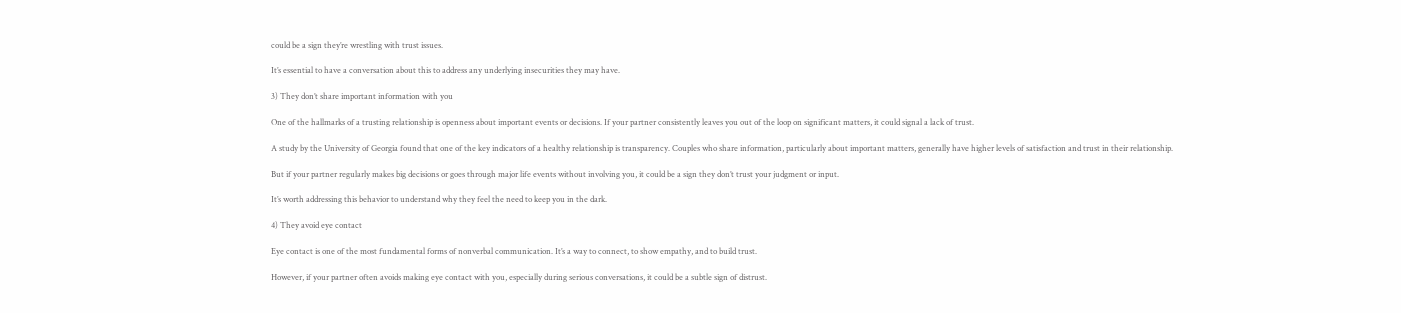could be a sign they’re wrestling with trust issues.

It’s essential to have a conversation about this to address any underlying insecurities they may have.

3) They don’t share important information with you

One of the hallmarks of a trusting relationship is openness about important events or decisions. If your partner consistently leaves you out of the loop on significant matters, it could signal a lack of trust.

A study by the University of Georgia found that one of the key indicators of a healthy relationship is transparency. Couples who share information, particularly about important matters, generally have higher levels of satisfaction and trust in their relationship.

But if your partner regularly makes big decisions or goes through major life events without involving you, it could be a sign they don’t trust your judgment or input.

It’s worth addressing this behavior to understand why they feel the need to keep you in the dark.

4) They avoid eye contact

Eye contact is one of the most fundamental forms of nonverbal communication. It’s a way to connect, to show empathy, and to build trust.

However, if your partner often avoids making eye contact with you, especially during serious conversations, it could be a subtle sign of distrust.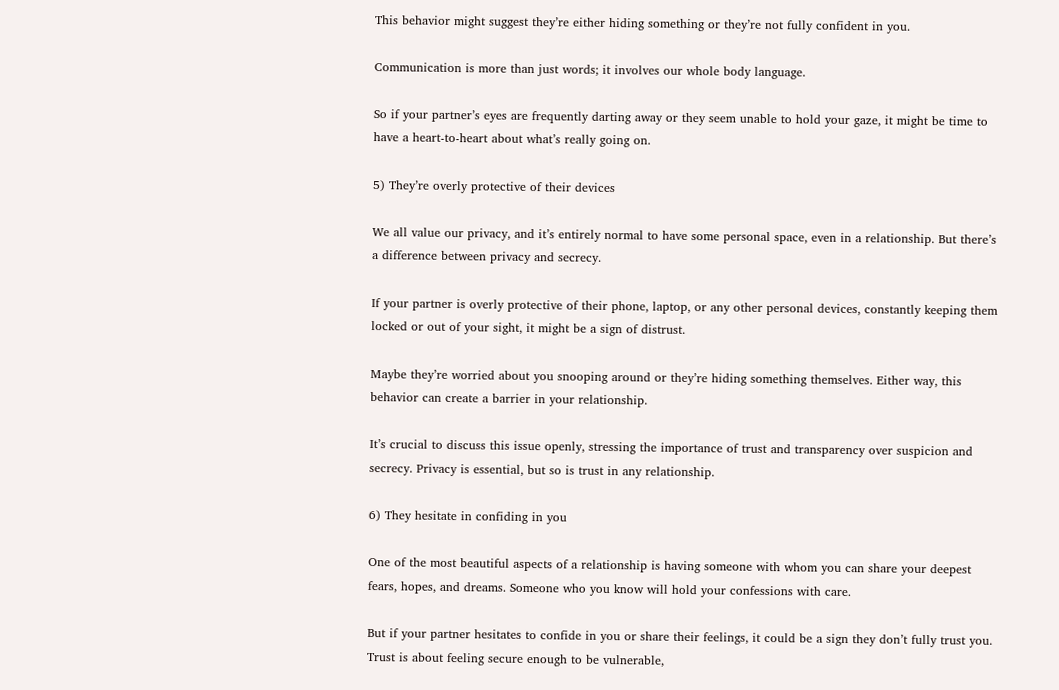This behavior might suggest they’re either hiding something or they’re not fully confident in you.

Communication is more than just words; it involves our whole body language.

So if your partner’s eyes are frequently darting away or they seem unable to hold your gaze, it might be time to have a heart-to-heart about what’s really going on.

5) They’re overly protective of their devices

We all value our privacy, and it’s entirely normal to have some personal space, even in a relationship. But there’s a difference between privacy and secrecy.

If your partner is overly protective of their phone, laptop, or any other personal devices, constantly keeping them locked or out of your sight, it might be a sign of distrust.

Maybe they’re worried about you snooping around or they’re hiding something themselves. Either way, this behavior can create a barrier in your relationship.

It’s crucial to discuss this issue openly, stressing the importance of trust and transparency over suspicion and secrecy. Privacy is essential, but so is trust in any relationship.

6) They hesitate in confiding in you

One of the most beautiful aspects of a relationship is having someone with whom you can share your deepest fears, hopes, and dreams. Someone who you know will hold your confessions with care.

But if your partner hesitates to confide in you or share their feelings, it could be a sign they don’t fully trust you. Trust is about feeling secure enough to be vulnerable,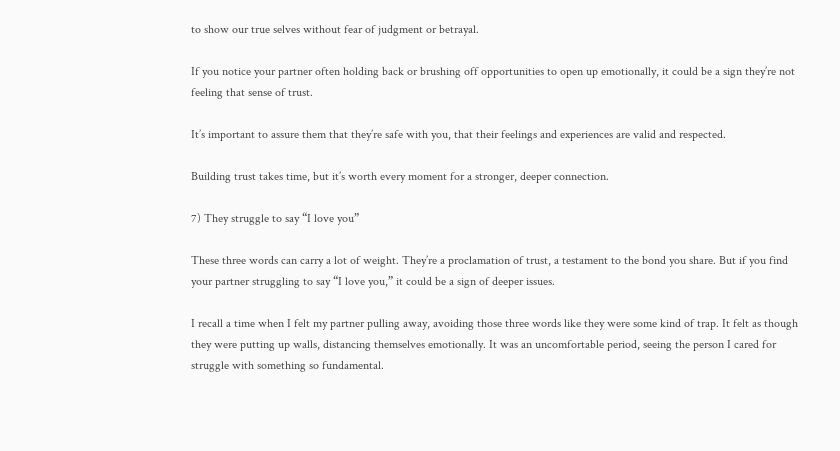to show our true selves without fear of judgment or betrayal.

If you notice your partner often holding back or brushing off opportunities to open up emotionally, it could be a sign they’re not feeling that sense of trust.

It’s important to assure them that they’re safe with you, that their feelings and experiences are valid and respected.

Building trust takes time, but it’s worth every moment for a stronger, deeper connection.

7) They struggle to say “I love you”

These three words can carry a lot of weight. They’re a proclamation of trust, a testament to the bond you share. But if you find your partner struggling to say “I love you,” it could be a sign of deeper issues.

I recall a time when I felt my partner pulling away, avoiding those three words like they were some kind of trap. It felt as though they were putting up walls, distancing themselves emotionally. It was an uncomfortable period, seeing the person I cared for struggle with something so fundamental.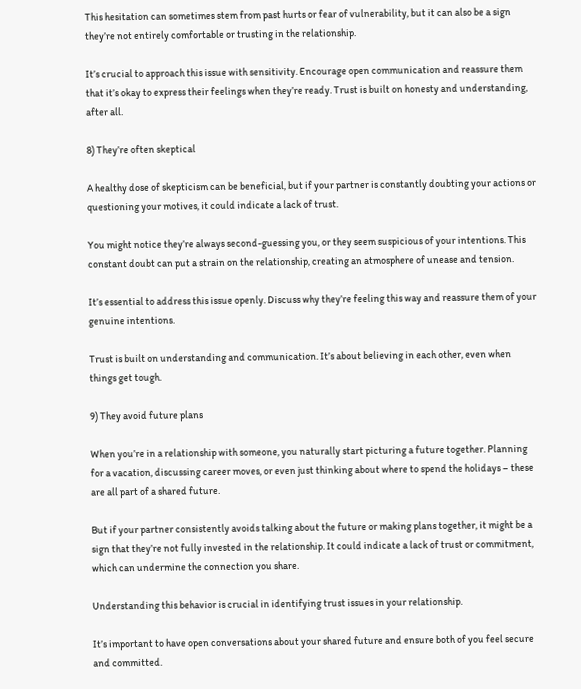This hesitation can sometimes stem from past hurts or fear of vulnerability, but it can also be a sign they’re not entirely comfortable or trusting in the relationship.

It’s crucial to approach this issue with sensitivity. Encourage open communication and reassure them that it’s okay to express their feelings when they’re ready. Trust is built on honesty and understanding, after all.

8) They’re often skeptical

A healthy dose of skepticism can be beneficial, but if your partner is constantly doubting your actions or questioning your motives, it could indicate a lack of trust.

You might notice they’re always second-guessing you, or they seem suspicious of your intentions. This constant doubt can put a strain on the relationship, creating an atmosphere of unease and tension.

It’s essential to address this issue openly. Discuss why they’re feeling this way and reassure them of your genuine intentions.

Trust is built on understanding and communication. It’s about believing in each other, even when things get tough.

9) They avoid future plans

When you’re in a relationship with someone, you naturally start picturing a future together. Planning for a vacation, discussing career moves, or even just thinking about where to spend the holidays – these are all part of a shared future.

But if your partner consistently avoids talking about the future or making plans together, it might be a sign that they’re not fully invested in the relationship. It could indicate a lack of trust or commitment, which can undermine the connection you share.

Understanding this behavior is crucial in identifying trust issues in your relationship.

It’s important to have open conversations about your shared future and ensure both of you feel secure and committed.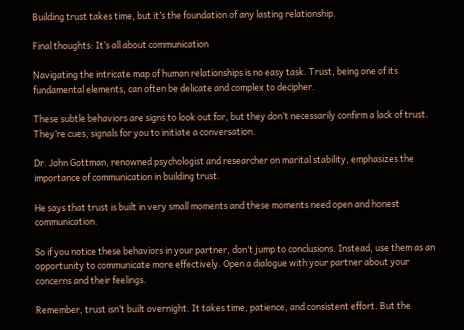Building trust takes time, but it’s the foundation of any lasting relationship.

Final thoughts: It’s all about communication

Navigating the intricate map of human relationships is no easy task. Trust, being one of its fundamental elements, can often be delicate and complex to decipher.

These subtle behaviors are signs to look out for, but they don’t necessarily confirm a lack of trust. They’re cues, signals for you to initiate a conversation.

Dr. John Gottman, renowned psychologist and researcher on marital stability, emphasizes the importance of communication in building trust.

He says that trust is built in very small moments and these moments need open and honest communication.

So if you notice these behaviors in your partner, don’t jump to conclusions. Instead, use them as an opportunity to communicate more effectively. Open a dialogue with your partner about your concerns and their feelings.

Remember, trust isn’t built overnight. It takes time, patience, and consistent effort. But the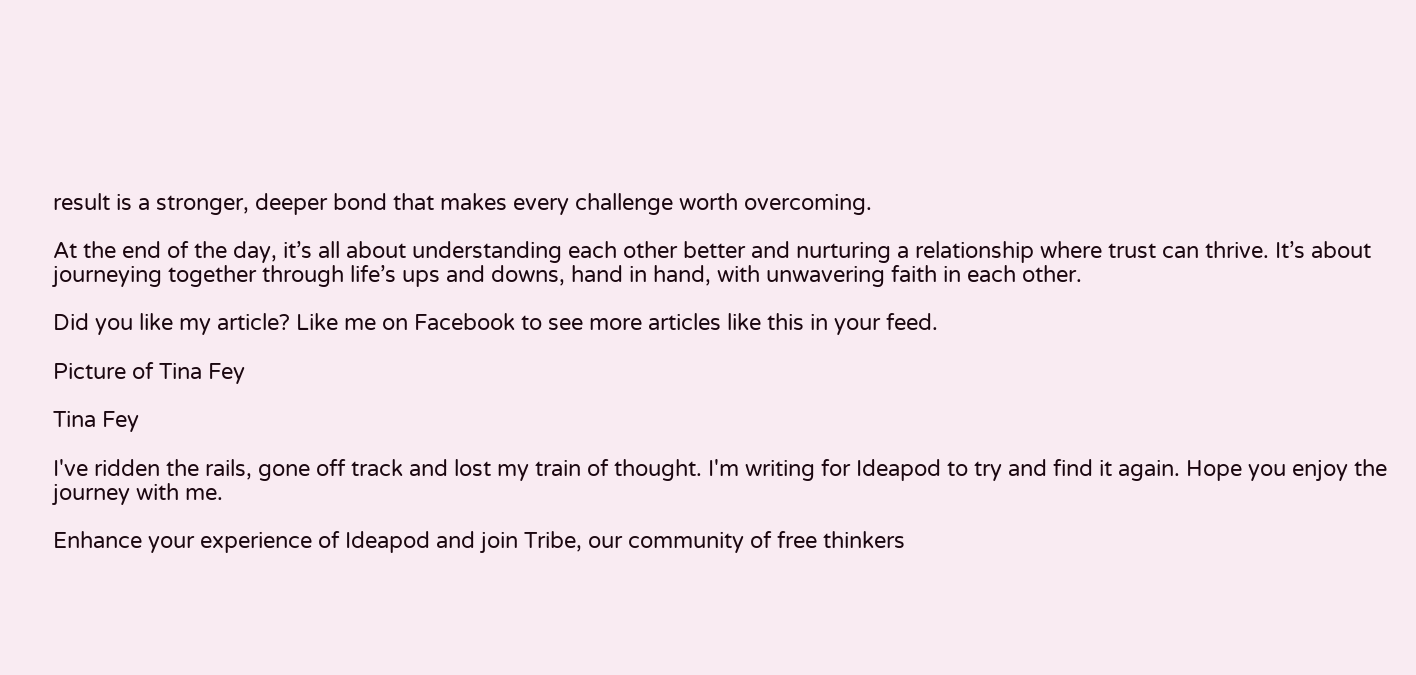result is a stronger, deeper bond that makes every challenge worth overcoming.

At the end of the day, it’s all about understanding each other better and nurturing a relationship where trust can thrive. It’s about journeying together through life’s ups and downs, hand in hand, with unwavering faith in each other.

Did you like my article? Like me on Facebook to see more articles like this in your feed.

Picture of Tina Fey

Tina Fey

I've ridden the rails, gone off track and lost my train of thought. I'm writing for Ideapod to try and find it again. Hope you enjoy the journey with me.

Enhance your experience of Ideapod and join Tribe, our community of free thinkers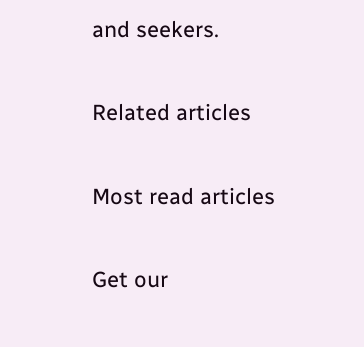and seekers.

Related articles

Most read articles

Get our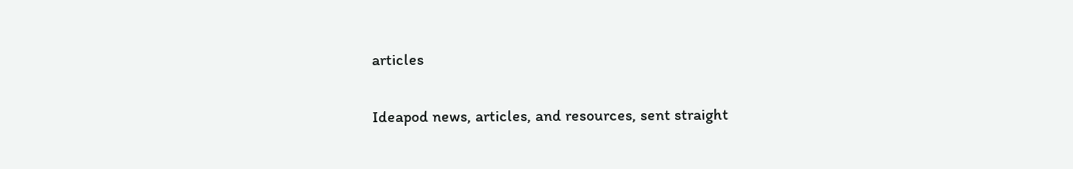articles

Ideapod news, articles, and resources, sent straight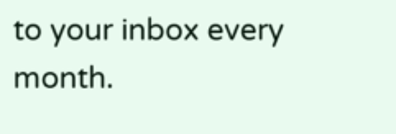to your inbox every month.